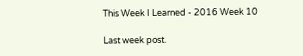This Week I Learned - 2016 Week 10

Last week post.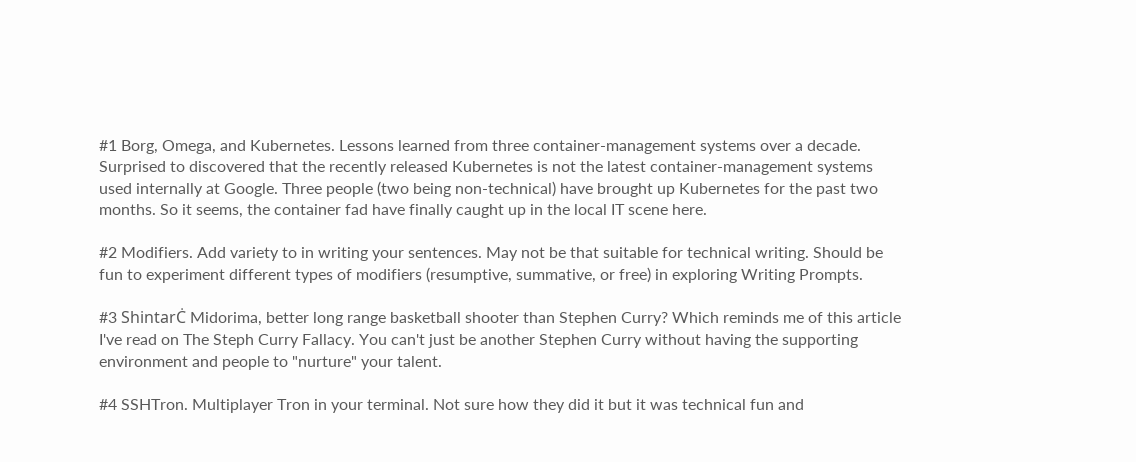#1 Borg, Omega, and Kubernetes. Lessons learned from three container-management systems over a decade. Surprised to discovered that the recently released Kubernetes is not the latest container-management systems used internally at Google. Three people (two being non-technical) have brought up Kubernetes for the past two months. So it seems, the container fad have finally caught up in the local IT scene here.

#2 Modifiers. Add variety to in writing your sentences. May not be that suitable for technical writing. Should be fun to experiment different types of modifiers (resumptive, summative, or free) in exploring Writing Prompts.

#3 ShintarĊ Midorima, better long range basketball shooter than Stephen Curry? Which reminds me of this article I've read on The Steph Curry Fallacy. You can't just be another Stephen Curry without having the supporting environment and people to "nurture" your talent.

#4 SSHTron. Multiplayer Tron in your terminal. Not sure how they did it but it was technical fun and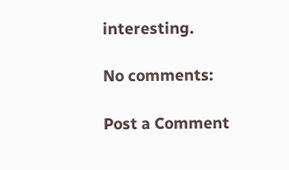interesting.

No comments:

Post a Comment